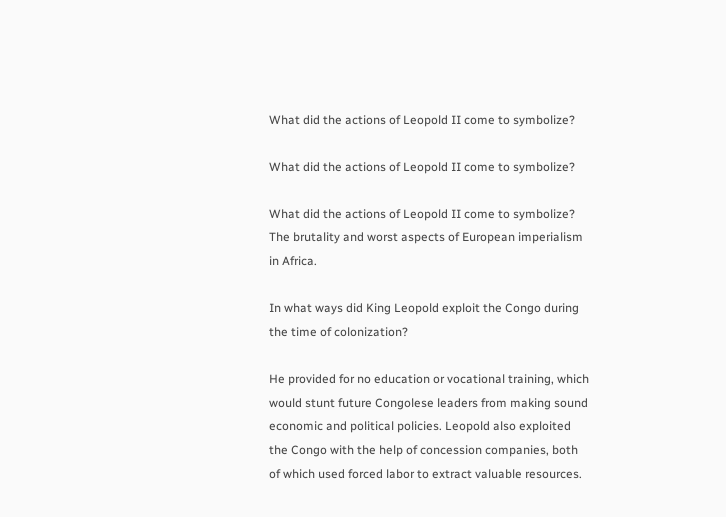What did the actions of Leopold II come to symbolize?

What did the actions of Leopold II come to symbolize?

What did the actions of Leopold II come to symbolize? The brutality and worst aspects of European imperialism in Africa.

In what ways did King Leopold exploit the Congo during the time of colonization?

He provided for no education or vocational training, which would stunt future Congolese leaders from making sound economic and political policies. Leopold also exploited the Congo with the help of concession companies, both of which used forced labor to extract valuable resources.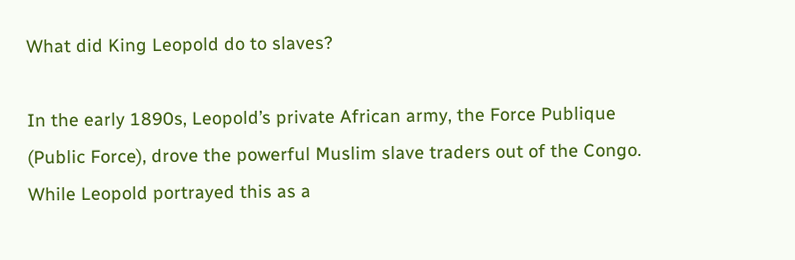What did King Leopold do to slaves?

In the early 1890s, Leopold’s private African army, the Force Publique (Public Force), drove the powerful Muslim slave traders out of the Congo. While Leopold portrayed this as a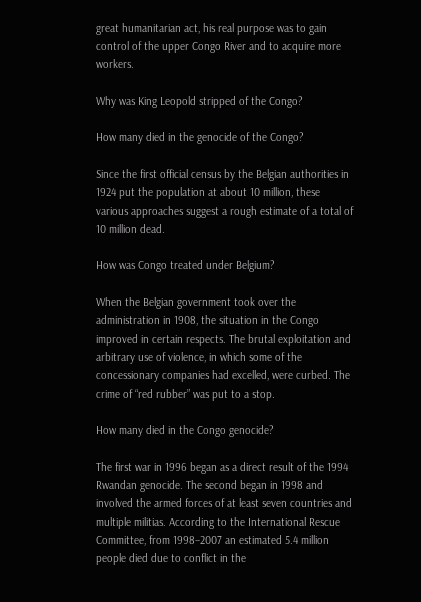great humanitarian act, his real purpose was to gain control of the upper Congo River and to acquire more workers.

Why was King Leopold stripped of the Congo?

How many died in the genocide of the Congo?

Since the first official census by the Belgian authorities in 1924 put the population at about 10 million, these various approaches suggest a rough estimate of a total of 10 million dead.

How was Congo treated under Belgium?

When the Belgian government took over the administration in 1908, the situation in the Congo improved in certain respects. The brutal exploitation and arbitrary use of violence, in which some of the concessionary companies had excelled, were curbed. The crime of “red rubber” was put to a stop.

How many died in the Congo genocide?

The first war in 1996 began as a direct result of the 1994 Rwandan genocide. The second began in 1998 and involved the armed forces of at least seven countries and multiple militias. According to the International Rescue Committee, from 1998–2007 an estimated 5.4 million people died due to conflict in the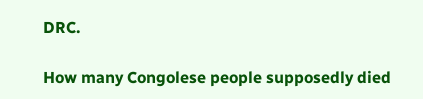DRC.

How many Congolese people supposedly died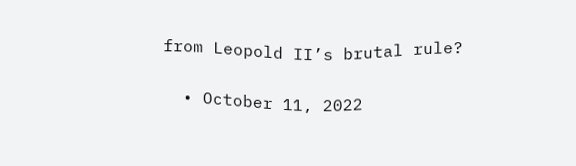from Leopold II’s brutal rule?

  • October 11, 2022